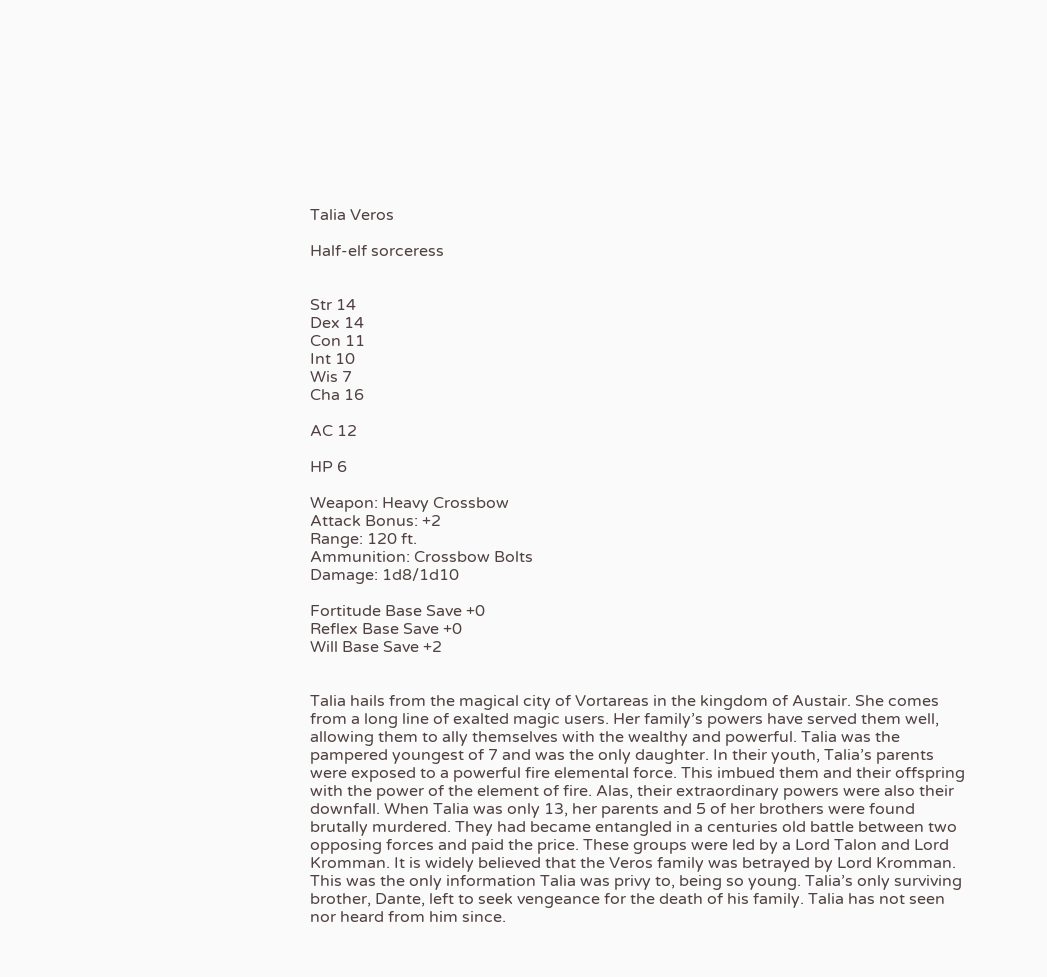Talia Veros

Half-elf sorceress


Str 14
Dex 14
Con 11
Int 10
Wis 7
Cha 16

AC 12

HP 6

Weapon: Heavy Crossbow
Attack Bonus: +2
Range: 120 ft.
Ammunition: Crossbow Bolts
Damage: 1d8/1d10

Fortitude Base Save +0
Reflex Base Save +0
Will Base Save +2


Talia hails from the magical city of Vortareas in the kingdom of Austair. She comes from a long line of exalted magic users. Her family’s powers have served them well, allowing them to ally themselves with the wealthy and powerful. Talia was the pampered youngest of 7 and was the only daughter. In their youth, Talia’s parents were exposed to a powerful fire elemental force. This imbued them and their offspring with the power of the element of fire. Alas, their extraordinary powers were also their downfall. When Talia was only 13, her parents and 5 of her brothers were found brutally murdered. They had became entangled in a centuries old battle between two opposing forces and paid the price. These groups were led by a Lord Talon and Lord Kromman. It is widely believed that the Veros family was betrayed by Lord Kromman. This was the only information Talia was privy to, being so young. Talia’s only surviving brother, Dante, left to seek vengeance for the death of his family. Talia has not seen nor heard from him since.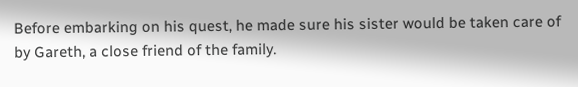Before embarking on his quest, he made sure his sister would be taken care of by Gareth, a close friend of the family.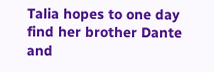Talia hopes to one day find her brother Dante and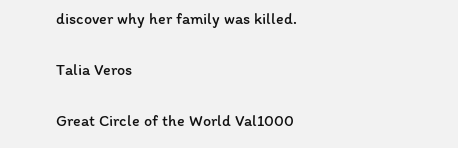discover why her family was killed.

Talia Veros

Great Circle of the World Val1000